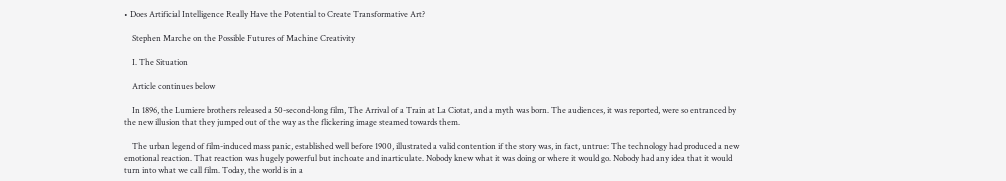• Does Artificial Intelligence Really Have the Potential to Create Transformative Art?

    Stephen Marche on the Possible Futures of Machine Creativity

    I. The Situation

    Article continues below

    In 1896, the Lumiere brothers released a 50-second-long film, The Arrival of a Train at La Ciotat, and a myth was born. The audiences, it was reported, were so entranced by the new illusion that they jumped out of the way as the flickering image steamed towards them.

    The urban legend of film-induced mass panic, established well before 1900, illustrated a valid contention if the story was, in fact, untrue: The technology had produced a new emotional reaction. That reaction was hugely powerful but inchoate and inarticulate. Nobody knew what it was doing or where it would go. Nobody had any idea that it would turn into what we call film. Today, the world is in a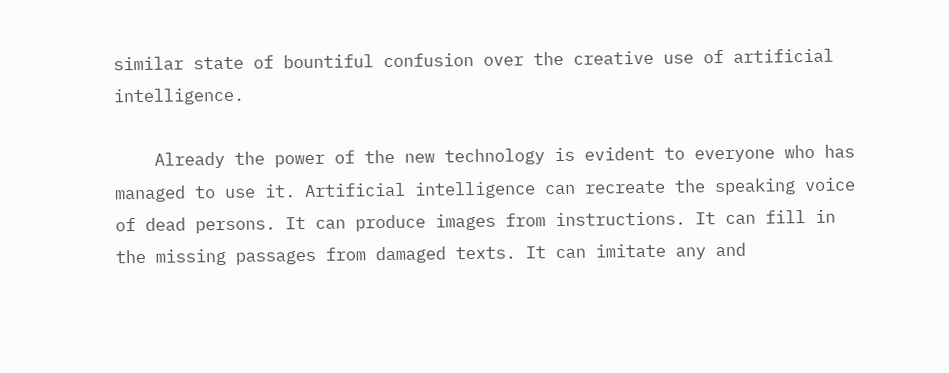similar state of bountiful confusion over the creative use of artificial intelligence.

    Already the power of the new technology is evident to everyone who has managed to use it. Artificial intelligence can recreate the speaking voice of dead persons. It can produce images from instructions. It can fill in the missing passages from damaged texts. It can imitate any and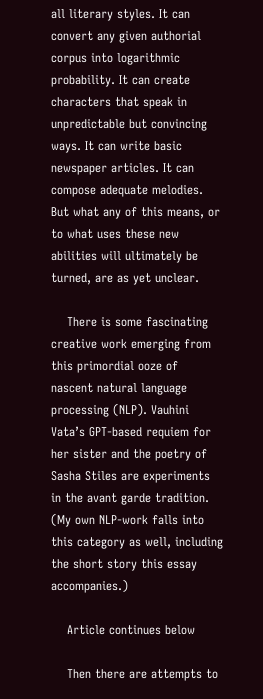all literary styles. It can convert any given authorial corpus into logarithmic probability. It can create characters that speak in unpredictable but convincing ways. It can write basic newspaper articles. It can compose adequate melodies. But what any of this means, or to what uses these new abilities will ultimately be turned, are as yet unclear.

    There is some fascinating creative work emerging from this primordial ooze of nascent natural language processing (NLP). Vauhini Vata’s GPT-based requiem for her sister and the poetry of Sasha Stiles are experiments in the avant garde tradition. (My own NLP-work falls into this category as well, including the short story this essay accompanies.)

    Article continues below

    Then there are attempts to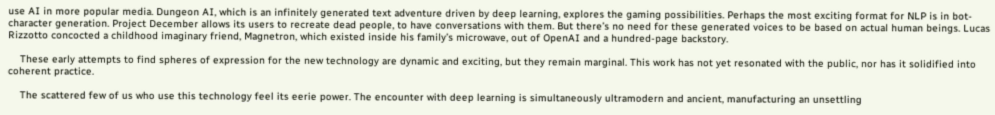use AI in more popular media. Dungeon AI, which is an infinitely generated text adventure driven by deep learning, explores the gaming possibilities. Perhaps the most exciting format for NLP is in bot-character generation. Project December allows its users to recreate dead people, to have conversations with them. But there’s no need for these generated voices to be based on actual human beings. Lucas Rizzotto concocted a childhood imaginary friend, Magnetron, which existed inside his family’s microwave, out of OpenAI and a hundred-page backstory.

    These early attempts to find spheres of expression for the new technology are dynamic and exciting, but they remain marginal. This work has not yet resonated with the public, nor has it solidified into coherent practice.

    The scattered few of us who use this technology feel its eerie power. The encounter with deep learning is simultaneously ultramodern and ancient, manufacturing an unsettling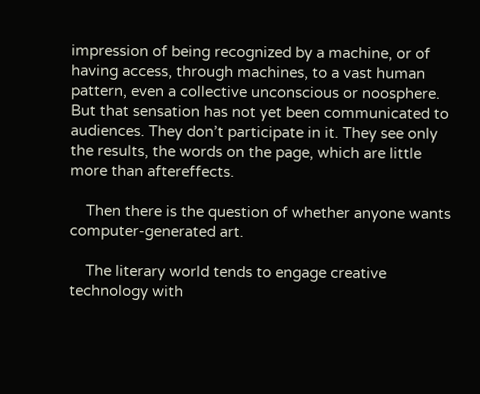impression of being recognized by a machine, or of having access, through machines, to a vast human pattern, even a collective unconscious or noosphere. But that sensation has not yet been communicated to audiences. They don’t participate in it. They see only the results, the words on the page, which are little more than aftereffects.

    Then there is the question of whether anyone wants computer-generated art.

    The literary world tends to engage creative technology with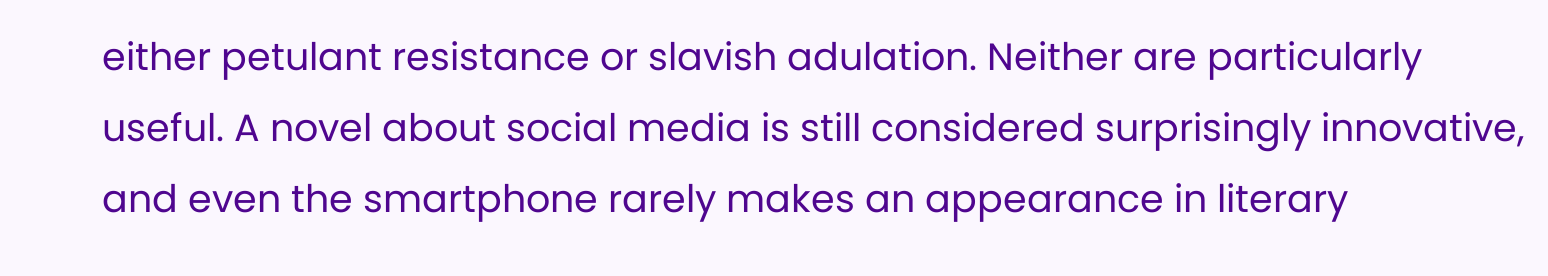either petulant resistance or slavish adulation. Neither are particularly useful. A novel about social media is still considered surprisingly innovative, and even the smartphone rarely makes an appearance in literary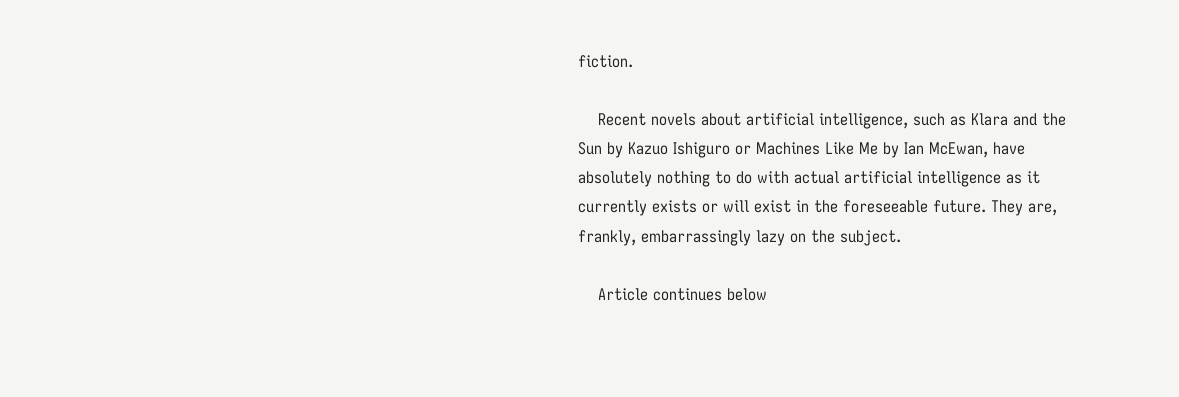fiction.

    Recent novels about artificial intelligence, such as Klara and the Sun by Kazuo Ishiguro or Machines Like Me by Ian McEwan, have absolutely nothing to do with actual artificial intelligence as it currently exists or will exist in the foreseeable future. They are, frankly, embarrassingly lazy on the subject.

    Article continues below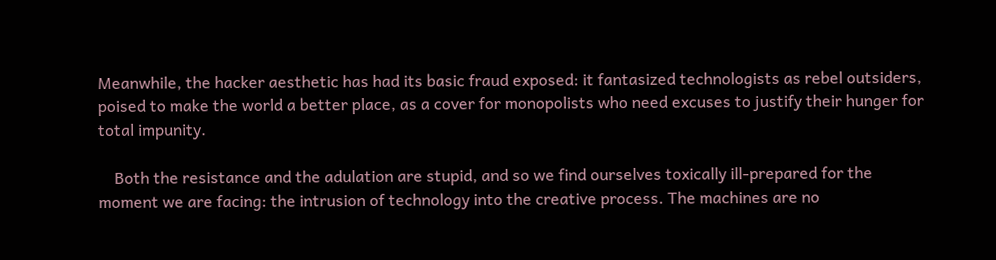Meanwhile, the hacker aesthetic has had its basic fraud exposed: it fantasized technologists as rebel outsiders, poised to make the world a better place, as a cover for monopolists who need excuses to justify their hunger for total impunity.

    Both the resistance and the adulation are stupid, and so we find ourselves toxically ill-prepared for the moment we are facing: the intrusion of technology into the creative process. The machines are no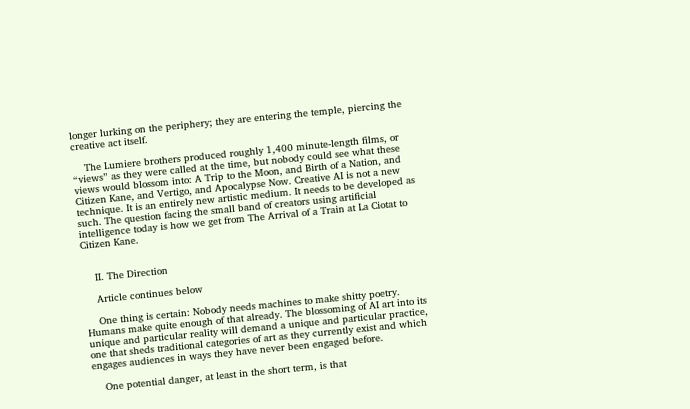longer lurking on the periphery; they are entering the temple, piercing the creative act itself.

    The Lumiere brothers produced roughly 1,400 minute-length films, or “views” as they were called at the time, but nobody could see what these views would blossom into: A Trip to the Moon, and Birth of a Nation, and Citizen Kane, and Vertigo, and Apocalypse Now. Creative AI is not a new technique. It is an entirely new artistic medium. It needs to be developed as such. The question facing the small band of creators using artificial intelligence today is how we get from The Arrival of a Train at La Ciotat to Citizen Kane.


    II. The Direction

    Article continues below

    One thing is certain: Nobody needs machines to make shitty poetry. Humans make quite enough of that already. The blossoming of AI art into its unique and particular reality will demand a unique and particular practice, one that sheds traditional categories of art as they currently exist and which engages audiences in ways they have never been engaged before.

    One potential danger, at least in the short term, is that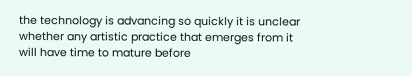the technology is advancing so quickly it is unclear whether any artistic practice that emerges from it will have time to mature before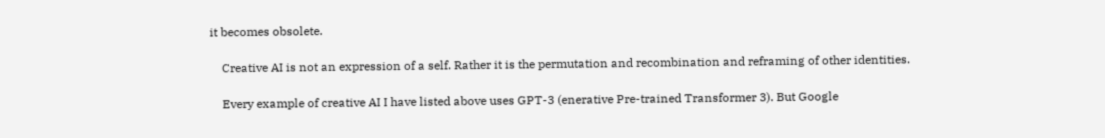it becomes obsolete.

    Creative AI is not an expression of a self. Rather it is the permutation and recombination and reframing of other identities.

    Every example of creative AI I have listed above uses GPT-3 (enerative Pre-trained Transformer 3). But Google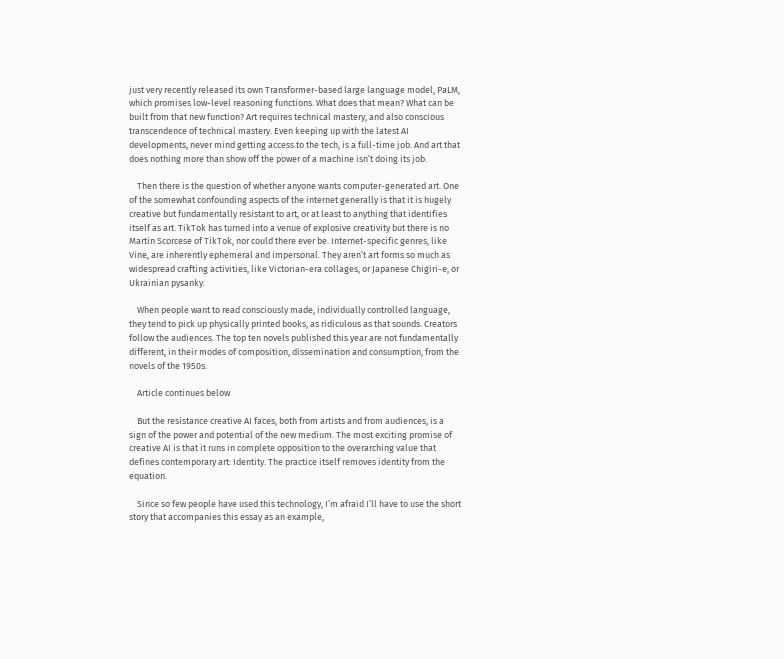just very recently released its own Transformer-based large language model, PaLM, which promises low-level reasoning functions. What does that mean? What can be built from that new function? Art requires technical mastery, and also conscious transcendence of technical mastery. Even keeping up with the latest AI developments, never mind getting access to the tech, is a full-time job. And art that does nothing more than show off the power of a machine isn’t doing its job.

    Then there is the question of whether anyone wants computer-generated art. One of the somewhat confounding aspects of the internet generally is that it is hugely creative but fundamentally resistant to art, or at least to anything that identifies itself as art. TikTok has turned into a venue of explosive creativity but there is no Martin Scorcese of TikTok, nor could there ever be. Internet-specific genres, like Vine, are inherently ephemeral and impersonal. They aren’t art forms so much as widespread crafting activities, like Victorian-era collages, or Japanese Chigiri-e, or Ukrainian pysanky.

    When people want to read consciously made, individually controlled language, they tend to pick up physically printed books, as ridiculous as that sounds. Creators follow the audiences. The top ten novels published this year are not fundamentally different, in their modes of composition, dissemination and consumption, from the novels of the 1950s.

    Article continues below

    But the resistance creative AI faces, both from artists and from audiences, is a sign of the power and potential of the new medium. The most exciting promise of creative AI is that it runs in complete opposition to the overarching value that defines contemporary art: Identity. The practice itself removes identity from the equation.

    Since so few people have used this technology, I’m afraid I’ll have to use the short story that accompanies this essay as an example,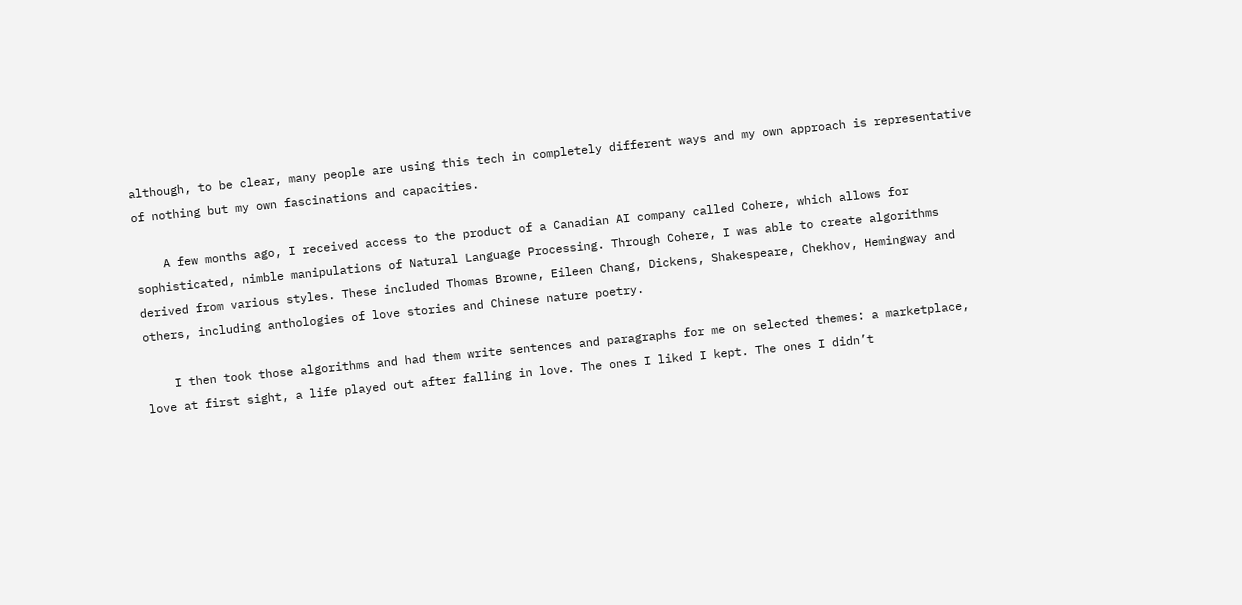although, to be clear, many people are using this tech in completely different ways and my own approach is representative of nothing but my own fascinations and capacities.

    A few months ago, I received access to the product of a Canadian AI company called Cohere, which allows for sophisticated, nimble manipulations of Natural Language Processing. Through Cohere, I was able to create algorithms derived from various styles. These included Thomas Browne, Eileen Chang, Dickens, Shakespeare, Chekhov, Hemingway and others, including anthologies of love stories and Chinese nature poetry.

    I then took those algorithms and had them write sentences and paragraphs for me on selected themes: a marketplace, love at first sight, a life played out after falling in love. The ones I liked I kept. The ones I didn’t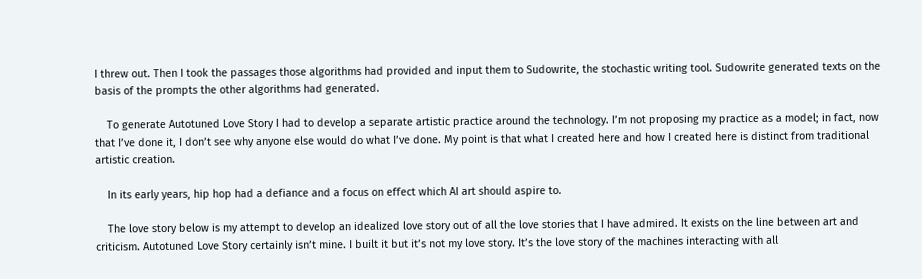I threw out. Then I took the passages those algorithms had provided and input them to Sudowrite, the stochastic writing tool. Sudowrite generated texts on the basis of the prompts the other algorithms had generated.

    To generate Autotuned Love Story I had to develop a separate artistic practice around the technology. I’m not proposing my practice as a model; in fact, now that I’ve done it, I don’t see why anyone else would do what I’ve done. My point is that what I created here and how I created here is distinct from traditional artistic creation.

    In its early years, hip hop had a defiance and a focus on effect which AI art should aspire to.

    The love story below is my attempt to develop an idealized love story out of all the love stories that I have admired. It exists on the line between art and criticism. Autotuned Love Story certainly isn’t mine. I built it but it’s not my love story. It’s the love story of the machines interacting with all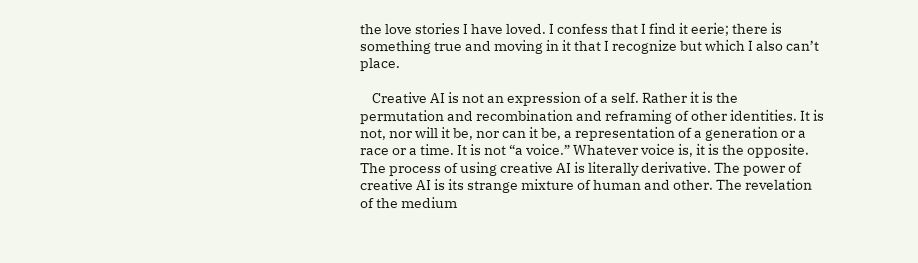the love stories I have loved. I confess that I find it eerie; there is something true and moving in it that I recognize but which I also can’t place.

    Creative AI is not an expression of a self. Rather it is the permutation and recombination and reframing of other identities. It is not, nor will it be, nor can it be, a representation of a generation or a race or a time. It is not “a voice.” Whatever voice is, it is the opposite. The process of using creative AI is literally derivative. The power of creative AI is its strange mixture of human and other. The revelation of the medium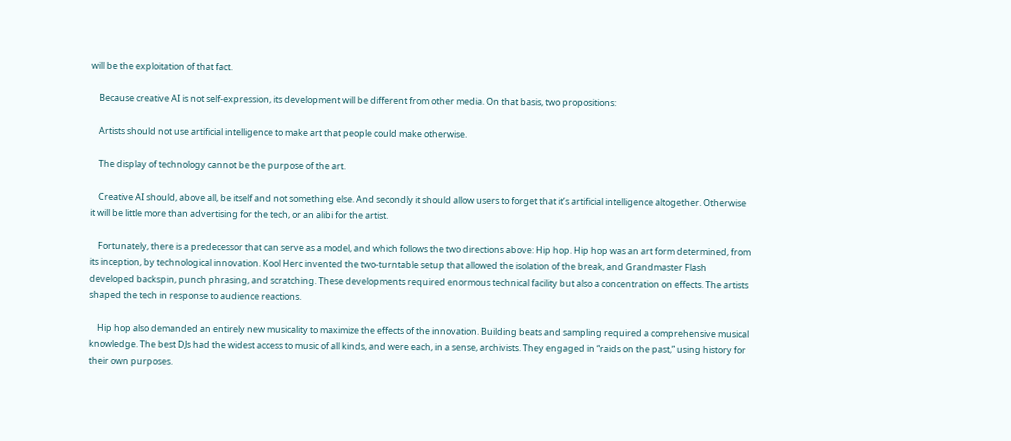will be the exploitation of that fact.

    Because creative AI is not self-expression, its development will be different from other media. On that basis, two propositions:

    Artists should not use artificial intelligence to make art that people could make otherwise.

    The display of technology cannot be the purpose of the art.

    Creative AI should, above all, be itself and not something else. And secondly it should allow users to forget that it’s artificial intelligence altogether. Otherwise it will be little more than advertising for the tech, or an alibi for the artist.

    Fortunately, there is a predecessor that can serve as a model, and which follows the two directions above: Hip hop. Hip hop was an art form determined, from its inception, by technological innovation. Kool Herc invented the two-turntable setup that allowed the isolation of the break, and Grandmaster Flash developed backspin, punch phrasing, and scratching. These developments required enormous technical facility but also a concentration on effects. The artists shaped the tech in response to audience reactions.

    Hip hop also demanded an entirely new musicality to maximize the effects of the innovation. Building beats and sampling required a comprehensive musical knowledge. The best DJs had the widest access to music of all kinds, and were each, in a sense, archivists. They engaged in “raids on the past,” using history for their own purposes.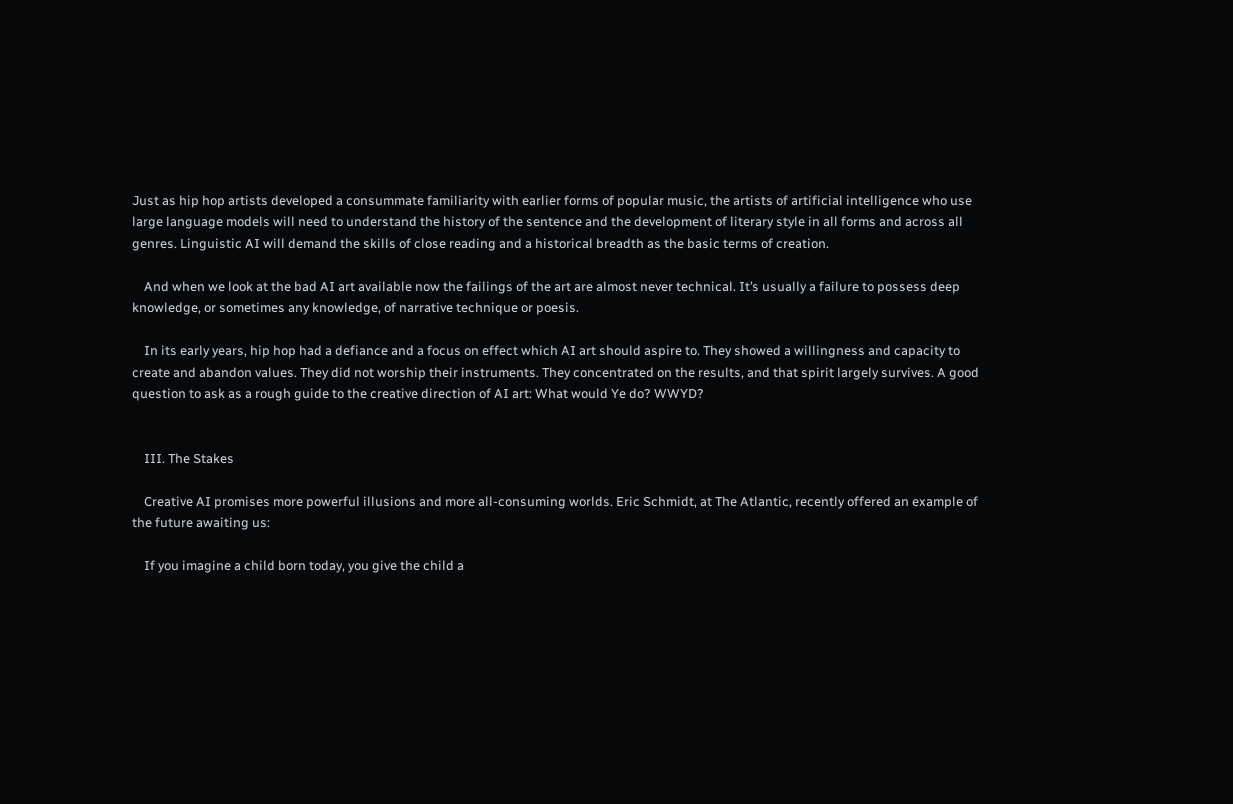Just as hip hop artists developed a consummate familiarity with earlier forms of popular music, the artists of artificial intelligence who use large language models will need to understand the history of the sentence and the development of literary style in all forms and across all genres. Linguistic AI will demand the skills of close reading and a historical breadth as the basic terms of creation.

    And when we look at the bad AI art available now the failings of the art are almost never technical. It’s usually a failure to possess deep knowledge, or sometimes any knowledge, of narrative technique or poesis.

    In its early years, hip hop had a defiance and a focus on effect which AI art should aspire to. They showed a willingness and capacity to create and abandon values. They did not worship their instruments. They concentrated on the results, and that spirit largely survives. A good question to ask as a rough guide to the creative direction of AI art: What would Ye do? WWYD?


    III. The Stakes

    Creative AI promises more powerful illusions and more all-consuming worlds. Eric Schmidt, at The Atlantic, recently offered an example of the future awaiting us:

    If you imagine a child born today, you give the child a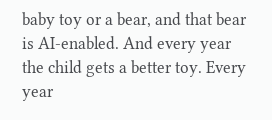baby toy or a bear, and that bear is AI-enabled. And every year the child gets a better toy. Every year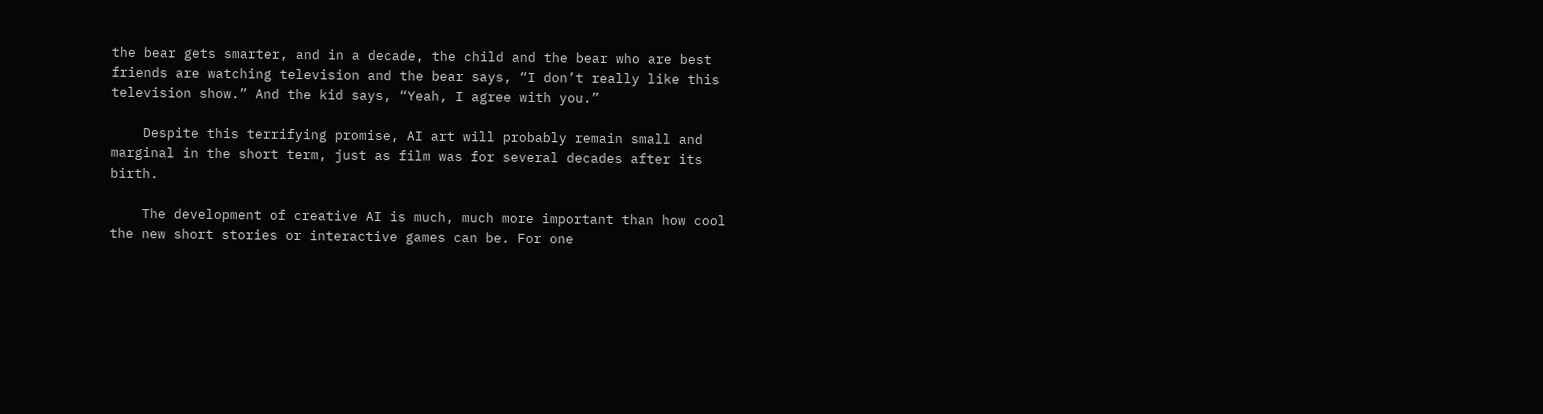the bear gets smarter, and in a decade, the child and the bear who are best friends are watching television and the bear says, “I don’t really like this television show.” And the kid says, “Yeah, I agree with you.”

    Despite this terrifying promise, AI art will probably remain small and marginal in the short term, just as film was for several decades after its birth.

    The development of creative AI is much, much more important than how cool the new short stories or interactive games can be. For one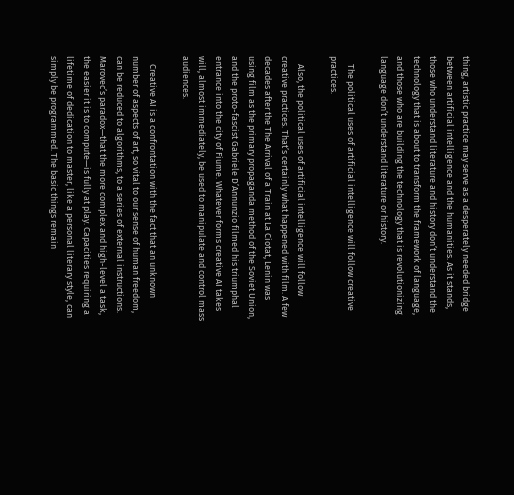thing, artistic practice may serve as a desperately needed bridge between artificial intelligence and the humanities. As it stands, those who understand literature and history don’t understand the technology that is about to transform the framework of language, and those who are building the technology that is revolutionizing language don’t understand literature or history.

    The political uses of artificial intelligence will follow creative practices.

    Also, the political uses of artificial intelligence will follow creative practices. That’s certainly what happened with film. A few decades after the The Arrival of a Train at La Ciotat, Lenin was using film as the primary propaganda method of the Soviet Union, and the proto-fascist Gabriele D’Annunzio filmed his triumphal entrance into the city of Fiume. Whatever forms creative AI takes will, almost immediately, be used to manipulate and control mass audiences.

    Creative AI is a confrontation with the fact that an unknown number of aspects of art, so vital to our sense of human freedom, can be reduced to algorithms, to a series of external instructions. Marovec’s paradox—that the more complex and high-level a task, the easier it is to compute—is fully at play. Capacities requiring a lifetime of dedication to master, like a personal literary style, can simply be programmed. The basic things remain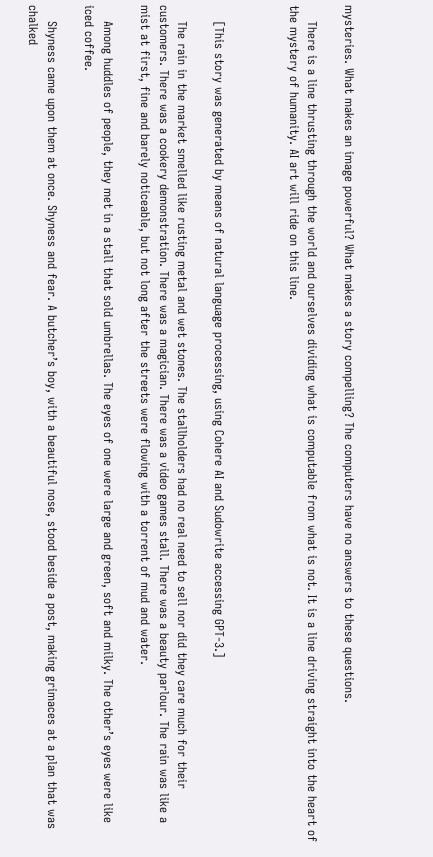mysteries. What makes an image powerful? What makes a story compelling? The computers have no answers to these questions.

    There is a line thrusting through the world and ourselves dividing what is computable from what is not. It is a line driving straight into the heart of the mystery of humanity. AI art will ride on this line.



    [This story was generated by means of natural language processing, using Cohere AI and Sudowrite accessing GPT-3.]

    The rain in the market smelled like rusting metal and wet stones. The stallholders had no real need to sell nor did they care much for their customers. There was a cookery demonstration. There was a magician. There was a video games stall. There was a beauty parlour. The rain was like a mist at first, fine and barely noticeable, but not long after the streets were flowing with a torrent of mud and water.

    Among huddles of people, they met in a stall that sold umbrellas. The eyes of one were large and green, soft and milky. The other’s eyes were like iced coffee.

    Shyness came upon them at once. Shyness and fear. A butcher’s boy, with a beautiful nose, stood beside a post, making grimaces at a plan that was chalked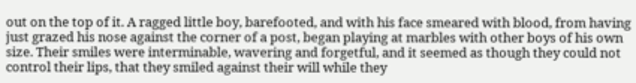out on the top of it. A ragged little boy, barefooted, and with his face smeared with blood, from having just grazed his nose against the corner of a post, began playing at marbles with other boys of his own size. Their smiles were interminable, wavering and forgetful, and it seemed as though they could not control their lips, that they smiled against their will while they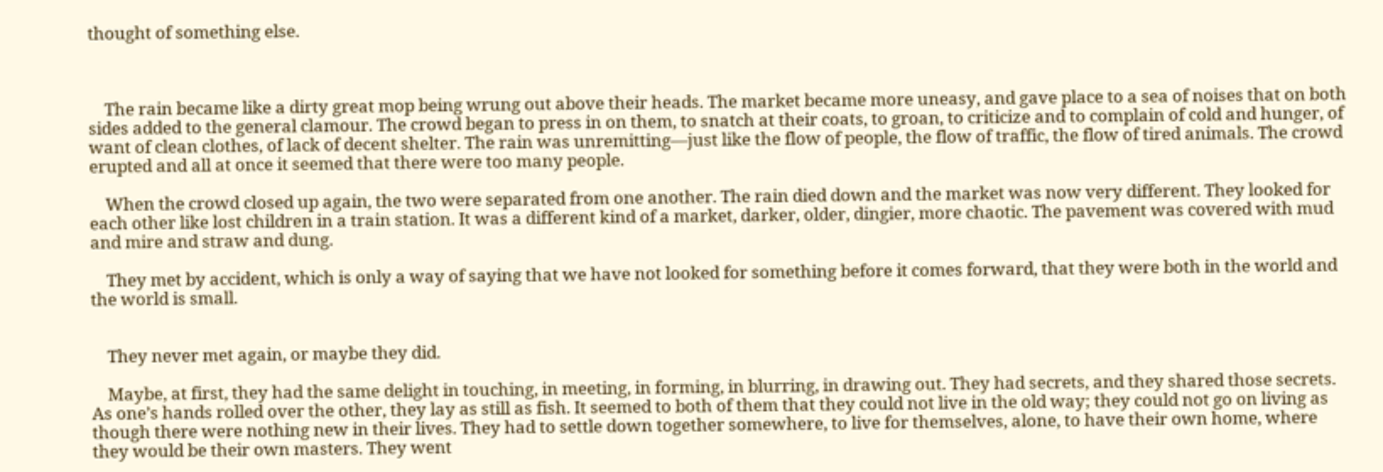thought of something else.



    The rain became like a dirty great mop being wrung out above their heads. The market became more uneasy, and gave place to a sea of noises that on both sides added to the general clamour. The crowd began to press in on them, to snatch at their coats, to groan, to criticize and to complain of cold and hunger, of want of clean clothes, of lack of decent shelter. The rain was unremitting—just like the flow of people, the flow of traffic, the flow of tired animals. The crowd erupted and all at once it seemed that there were too many people.

    When the crowd closed up again, the two were separated from one another. The rain died down and the market was now very different. They looked for each other like lost children in a train station. It was a different kind of a market, darker, older, dingier, more chaotic. The pavement was covered with mud and mire and straw and dung.

    They met by accident, which is only a way of saying that we have not looked for something before it comes forward, that they were both in the world and the world is small.


    They never met again, or maybe they did.

    Maybe, at first, they had the same delight in touching, in meeting, in forming, in blurring, in drawing out. They had secrets, and they shared those secrets. As one’s hands rolled over the other, they lay as still as fish. It seemed to both of them that they could not live in the old way; they could not go on living as though there were nothing new in their lives. They had to settle down together somewhere, to live for themselves, alone, to have their own home, where they would be their own masters. They went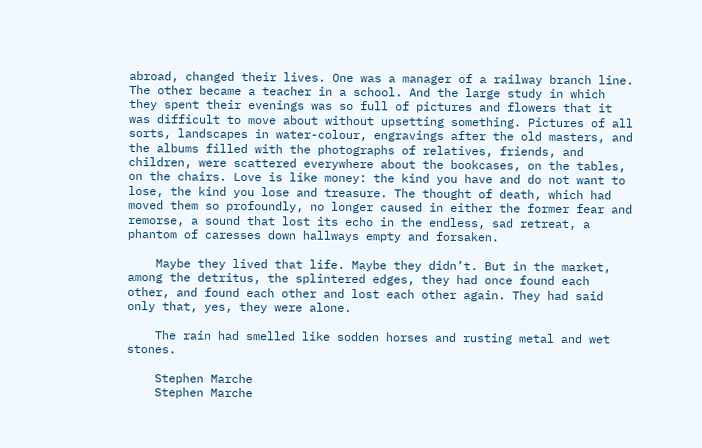abroad, changed their lives. One was a manager of a railway branch line. The other became a teacher in a school. And the large study in which they spent their evenings was so full of pictures and flowers that it was difficult to move about without upsetting something. Pictures of all sorts, landscapes in water-colour, engravings after the old masters, and the albums filled with the photographs of relatives, friends, and children, were scattered everywhere about the bookcases, on the tables, on the chairs. Love is like money: the kind you have and do not want to lose, the kind you lose and treasure. The thought of death, which had moved them so profoundly, no longer caused in either the former fear and remorse, a sound that lost its echo in the endless, sad retreat, a phantom of caresses down hallways empty and forsaken.

    Maybe they lived that life. Maybe they didn’t. But in the market, among the detritus, the splintered edges, they had once found each other, and found each other and lost each other again. They had said only that, yes, they were alone.

    The rain had smelled like sodden horses and rusting metal and wet stones.

    Stephen Marche
    Stephen Marche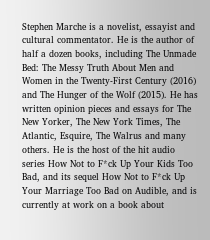Stephen Marche is a novelist, essayist and cultural commentator. He is the author of half a dozen books, including The Unmade Bed: The Messy Truth About Men and Women in the Twenty-First Century (2016) and The Hunger of the Wolf (2015). He has written opinion pieces and essays for The New Yorker, The New York Times, The Atlantic, Esquire, The Walrus and many others. He is the host of the hit audio series How Not to F*ck Up Your Kids Too Bad, and its sequel How Not to F*ck Up Your Marriage Too Bad on Audible, and is currently at work on a book about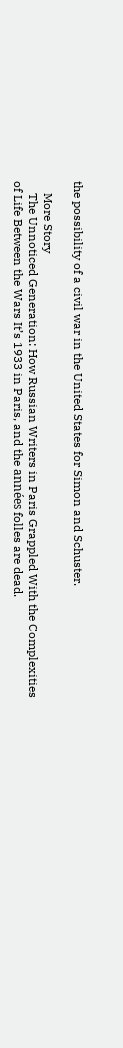the possibility of a civil war in the United States for Simon and Schuster.

    More Story
    The Unnoticed Generation: How Russian Writers in Paris Grappled With the Complexities of Life Between the Wars It’s 1933 in Paris, and the années folles are dead.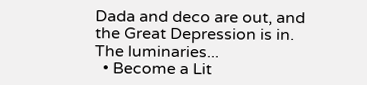Dada and deco are out, and the Great Depression is in. The luminaries...
  • Become a Lit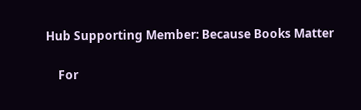Hub Supporting Member: Because Books Matter

    For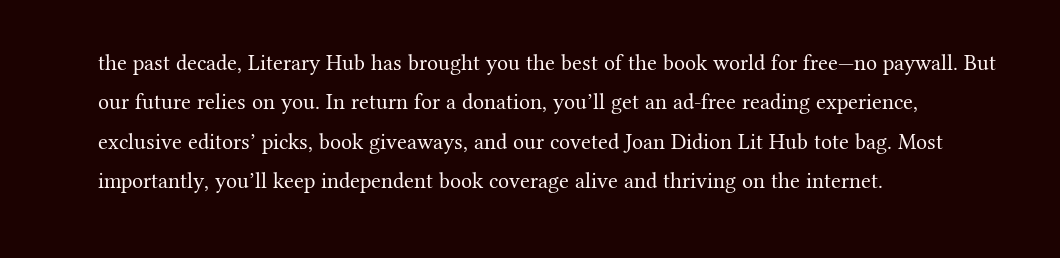the past decade, Literary Hub has brought you the best of the book world for free—no paywall. But our future relies on you. In return for a donation, you’ll get an ad-free reading experience, exclusive editors’ picks, book giveaways, and our coveted Joan Didion Lit Hub tote bag. Most importantly, you’ll keep independent book coverage alive and thriving on the internet.